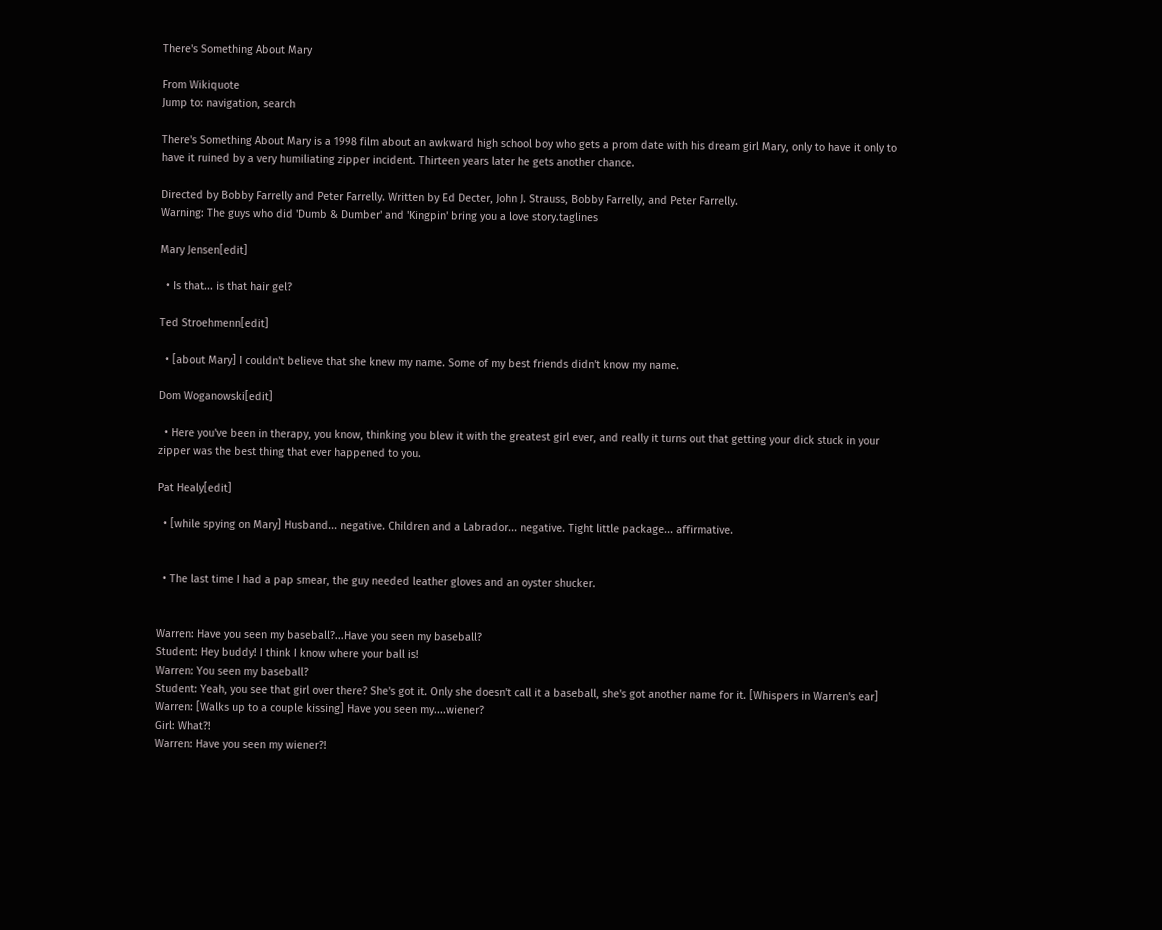There's Something About Mary

From Wikiquote
Jump to: navigation, search

There's Something About Mary is a 1998 film about an awkward high school boy who gets a prom date with his dream girl Mary, only to have it only to have it ruined by a very humiliating zipper incident. Thirteen years later he gets another chance.

Directed by Bobby Farrelly and Peter Farrelly. Written by Ed Decter, John J. Strauss, Bobby Farrelly, and Peter Farrelly.
Warning: The guys who did 'Dumb & Dumber' and 'Kingpin' bring you a love story.taglines

Mary Jensen[edit]

  • Is that... is that hair gel?

Ted Stroehmenn[edit]

  • [about Mary] I couldn't believe that she knew my name. Some of my best friends didn't know my name.

Dom Woganowski[edit]

  • Here you've been in therapy, you know, thinking you blew it with the greatest girl ever, and really it turns out that getting your dick stuck in your zipper was the best thing that ever happened to you.

Pat Healy[edit]

  • [while spying on Mary] Husband... negative. Children and a Labrador... negative. Tight little package... affirmative.


  • The last time I had a pap smear, the guy needed leather gloves and an oyster shucker.


Warren: Have you seen my baseball?...Have you seen my baseball?
Student: Hey buddy! I think I know where your ball is!
Warren: You seen my baseball?
Student: Yeah, you see that girl over there? She's got it. Only she doesn't call it a baseball, she's got another name for it. [Whispers in Warren's ear]
Warren: [Walks up to a couple kissing] Have you seen my....wiener?
Girl: What?!
Warren: Have you seen my wiener?!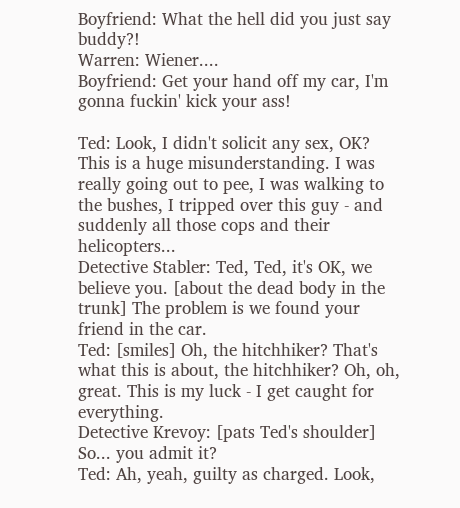Boyfriend: What the hell did you just say buddy?!
Warren: Wiener....
Boyfriend: Get your hand off my car, I'm gonna fuckin' kick your ass!

Ted: Look, I didn't solicit any sex, OK? This is a huge misunderstanding. I was really going out to pee, I was walking to the bushes, I tripped over this guy - and suddenly all those cops and their helicopters...
Detective Stabler: Ted, Ted, it's OK, we believe you. [about the dead body in the trunk] The problem is we found your friend in the car.
Ted: [smiles] Oh, the hitchhiker? That's what this is about, the hitchhiker? Oh, oh, great. This is my luck - I get caught for everything.
Detective Krevoy: [pats Ted's shoulder] So... you admit it?
Ted: Ah, yeah, guilty as charged. Look,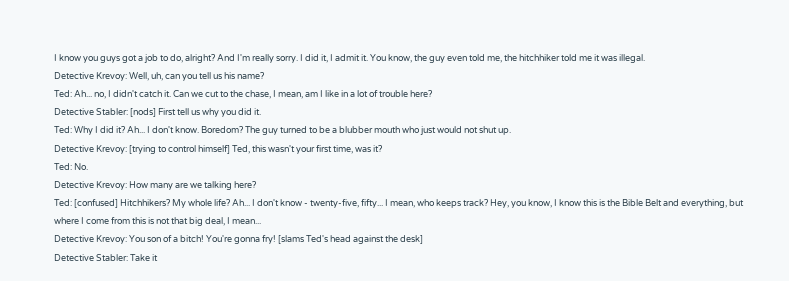I know you guys got a job to do, alright? And I'm really sorry. I did it, I admit it. You know, the guy even told me, the hitchhiker told me it was illegal.
Detective Krevoy: Well, uh, can you tell us his name?
Ted: Ah... no, I didn't catch it. Can we cut to the chase, I mean, am I like in a lot of trouble here?
Detective Stabler: [nods] First tell us why you did it.
Ted: Why I did it? Ah... I don't know. Boredom? The guy turned to be a blubber mouth who just would not shut up.
Detective Krevoy: [trying to control himself] Ted, this wasn't your first time, was it?
Ted: No.
Detective Krevoy: How many are we talking here?
Ted: [confused] Hitchhikers? My whole life? Ah... I don't know - twenty-five, fifty... I mean, who keeps track? Hey, you know, I know this is the Bible Belt and everything, but where I come from this is not that big deal, I mean...
Detective Krevoy: You son of a bitch! You're gonna fry! [slams Ted's head against the desk]
Detective Stabler: Take it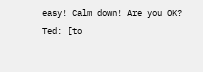easy! Calm down! Are you OK?
Ted: [to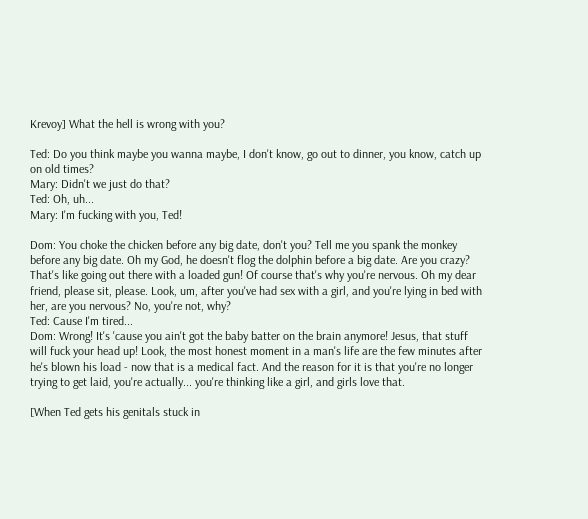Krevoy] What the hell is wrong with you?

Ted: Do you think maybe you wanna maybe, I don't know, go out to dinner, you know, catch up on old times?
Mary: Didn't we just do that?
Ted: Oh, uh...
Mary: I'm fucking with you, Ted!

Dom: You choke the chicken before any big date, don't you? Tell me you spank the monkey before any big date. Oh my God, he doesn't flog the dolphin before a big date. Are you crazy? That's like going out there with a loaded gun! Of course that's why you're nervous. Oh my dear friend, please sit, please. Look, um, after you've had sex with a girl, and you're lying in bed with her, are you nervous? No, you're not, why?
Ted: Cause I'm tired...
Dom: Wrong! It's 'cause you ain't got the baby batter on the brain anymore! Jesus, that stuff will fuck your head up! Look, the most honest moment in a man's life are the few minutes after he's blown his load - now that is a medical fact. And the reason for it is that you're no longer trying to get laid, you're actually... you're thinking like a girl, and girls love that.

[When Ted gets his genitals stuck in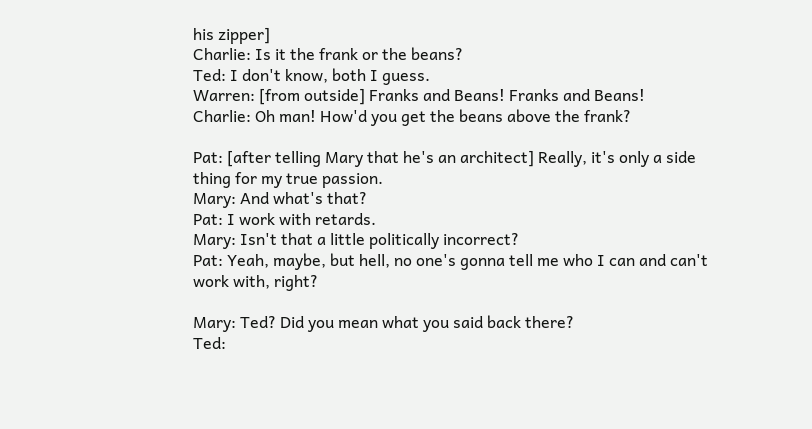his zipper]
Charlie: Is it the frank or the beans?
Ted: I don't know, both I guess.
Warren: [from outside] Franks and Beans! Franks and Beans!
Charlie: Oh man! How'd you get the beans above the frank?

Pat: [after telling Mary that he's an architect] Really, it's only a side thing for my true passion.
Mary: And what's that?
Pat: I work with retards.
Mary: Isn't that a little politically incorrect?
Pat: Yeah, maybe, but hell, no one's gonna tell me who I can and can't work with, right?

Mary: Ted? Did you mean what you said back there?
Ted: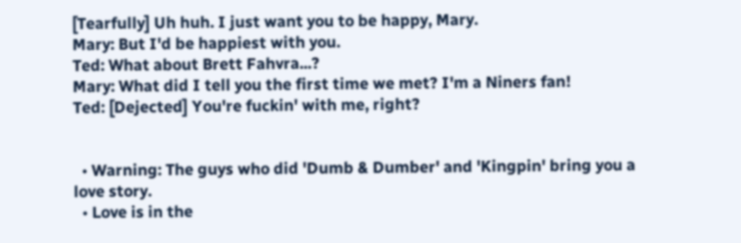[Tearfully] Uh huh. I just want you to be happy, Mary.
Mary: But I'd be happiest with you.
Ted: What about Brett Fahvra...?
Mary: What did I tell you the first time we met? I'm a Niners fan!
Ted: [Dejected] You're fuckin' with me, right?


  • Warning: The guys who did 'Dumb & Dumber' and 'Kingpin' bring you a love story.
  • Love is in the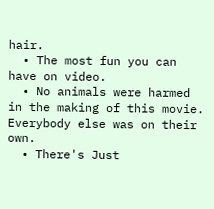hair.
  • The most fun you can have on video.
  • No animals were harmed in the making of this movie. Everybody else was on their own.
  • There's Just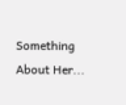Something About Her...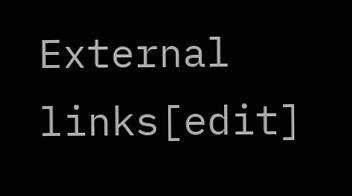External links[edit]